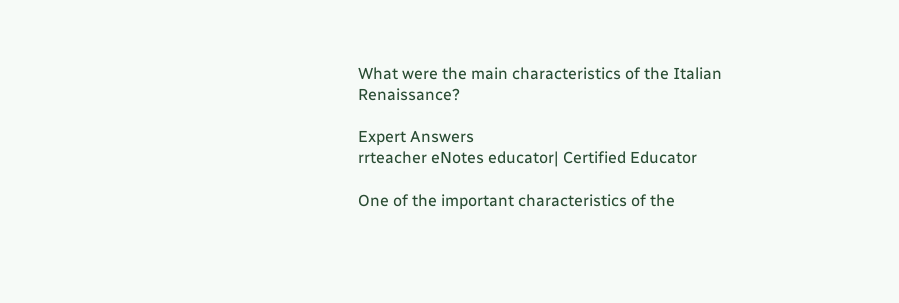What were the main characteristics of the Italian Renaissance?

Expert Answers
rrteacher eNotes educator| Certified Educator

One of the important characteristics of the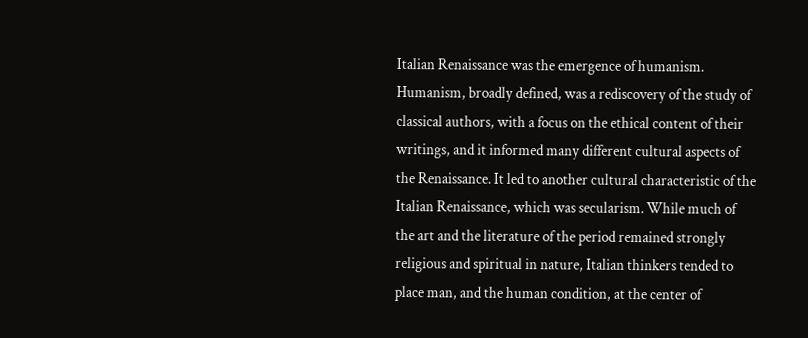Italian Renaissance was the emergence of humanism. Humanism, broadly defined, was a rediscovery of the study of classical authors, with a focus on the ethical content of their writings, and it informed many different cultural aspects of the Renaissance. It led to another cultural characteristic of the Italian Renaissance, which was secularism. While much of the art and the literature of the period remained strongly religious and spiritual in nature, Italian thinkers tended to place man, and the human condition, at the center of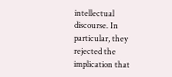intellectual discourse. In particular, they rejected the implication that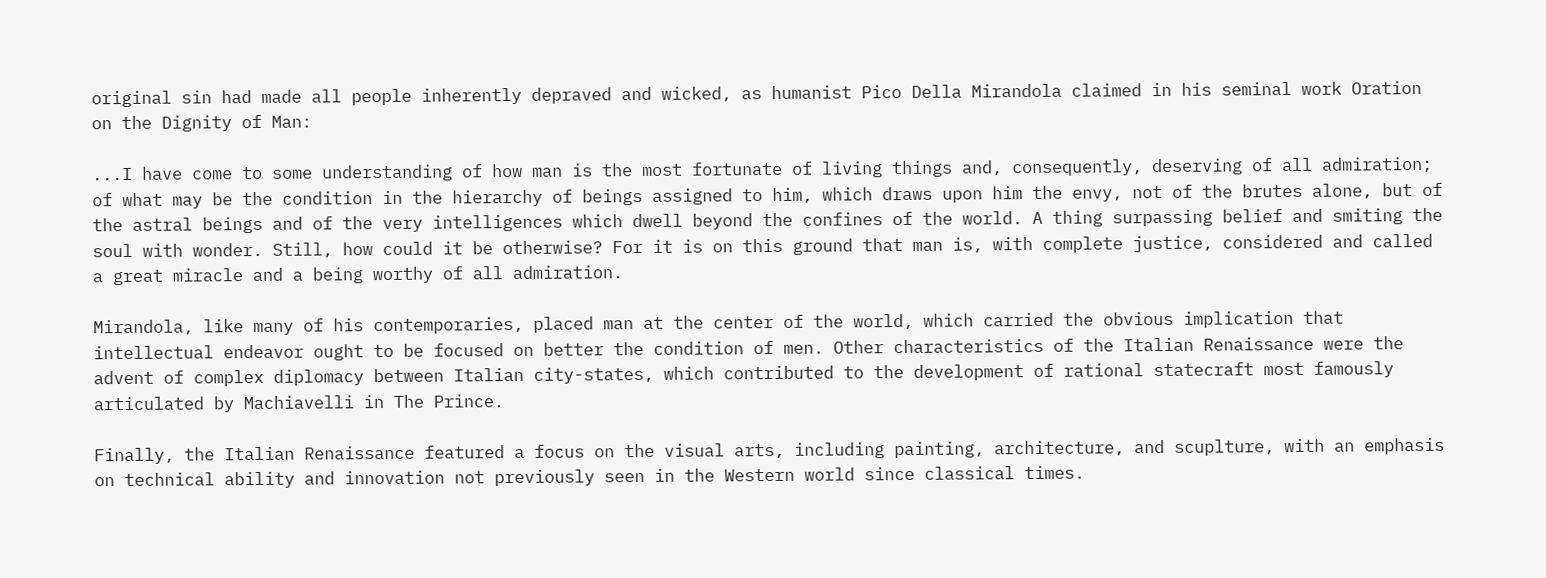original sin had made all people inherently depraved and wicked, as humanist Pico Della Mirandola claimed in his seminal work Oration on the Dignity of Man:

...I have come to some understanding of how man is the most fortunate of living things and, consequently, deserving of all admiration; of what may be the condition in the hierarchy of beings assigned to him, which draws upon him the envy, not of the brutes alone, but of the astral beings and of the very intelligences which dwell beyond the confines of the world. A thing surpassing belief and smiting the soul with wonder. Still, how could it be otherwise? For it is on this ground that man is, with complete justice, considered and called a great miracle and a being worthy of all admiration.

Mirandola, like many of his contemporaries, placed man at the center of the world, which carried the obvious implication that intellectual endeavor ought to be focused on better the condition of men. Other characteristics of the Italian Renaissance were the advent of complex diplomacy between Italian city-states, which contributed to the development of rational statecraft most famously articulated by Machiavelli in The Prince.

Finally, the Italian Renaissance featured a focus on the visual arts, including painting, architecture, and scuplture, with an emphasis on technical ability and innovation not previously seen in the Western world since classical times.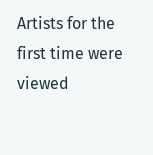Artists for the first time were viewed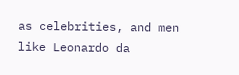as celebrities, and men like Leonardo da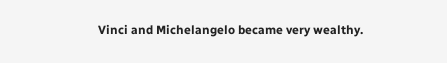Vinci and Michelangelo became very wealthy.